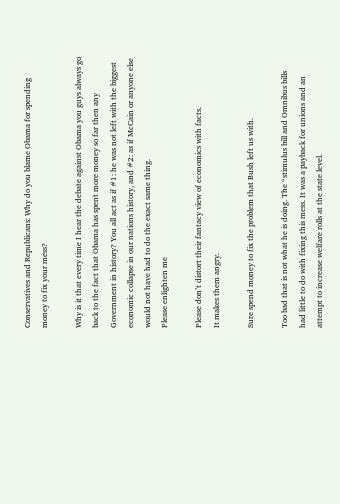Conservatives and Republicans: Why do you blame Obama for spending money to fix your mess?

Why is it that every time I hear the debate against Obama you guys always go back to the fact that Obama has spent more money so far then any Government in history? You all act as if #1: he was not left with the biggest economic collapse in our nations history, and #2: as if McCain or anyone else would not have had to do the exact same thing.
Please enlighten me

Please don’t distort their fantacy view of economics with facts.
It makes them angry.

Sure spend money to fix the problem that Bush left us with.

Too bad that is not what he is doing. The “stimulus bill and Omnibus bills had little to do with fixing this mess. It was a payback for unions and an attempt to increase welfare rolls at the state level.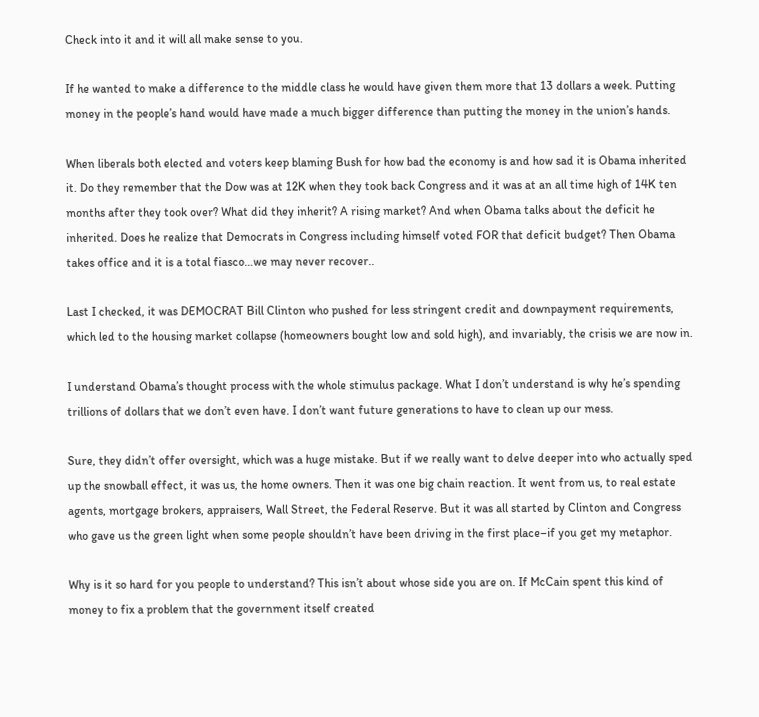Check into it and it will all make sense to you.

If he wanted to make a difference to the middle class he would have given them more that 13 dollars a week. Putting money in the people’s hand would have made a much bigger difference than putting the money in the union’s hands.

When liberals both elected and voters keep blaming Bush for how bad the economy is and how sad it is Obama inherited it. Do they remember that the Dow was at 12K when they took back Congress and it was at an all time high of 14K ten months after they took over? What did they inherit? A rising market? And when Obama talks about the deficit he inherited. Does he realize that Democrats in Congress including himself voted FOR that deficit budget? Then Obama takes office and it is a total fiasco…we may never recover..

Last I checked, it was DEMOCRAT Bill Clinton who pushed for less stringent credit and downpayment requirements, which led to the housing market collapse (homeowners bought low and sold high), and invariably, the crisis we are now in.

I understand Obama’s thought process with the whole stimulus package. What I don’t understand is why he’s spending trillions of dollars that we don’t even have. I don’t want future generations to have to clean up our mess.

Sure, they didn’t offer oversight, which was a huge mistake. But if we really want to delve deeper into who actually sped up the snowball effect, it was us, the home owners. Then it was one big chain reaction. It went from us, to real estate agents, mortgage brokers, appraisers, Wall Street, the Federal Reserve. But it was all started by Clinton and Congress who gave us the green light when some people shouldn’t have been driving in the first place–if you get my metaphor.

Why is it so hard for you people to understand? This isn’t about whose side you are on. If McCain spent this kind of money to fix a problem that the government itself created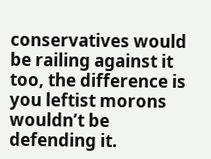conservatives would be railing against it too, the difference is you leftist morons wouldn’t be defending it.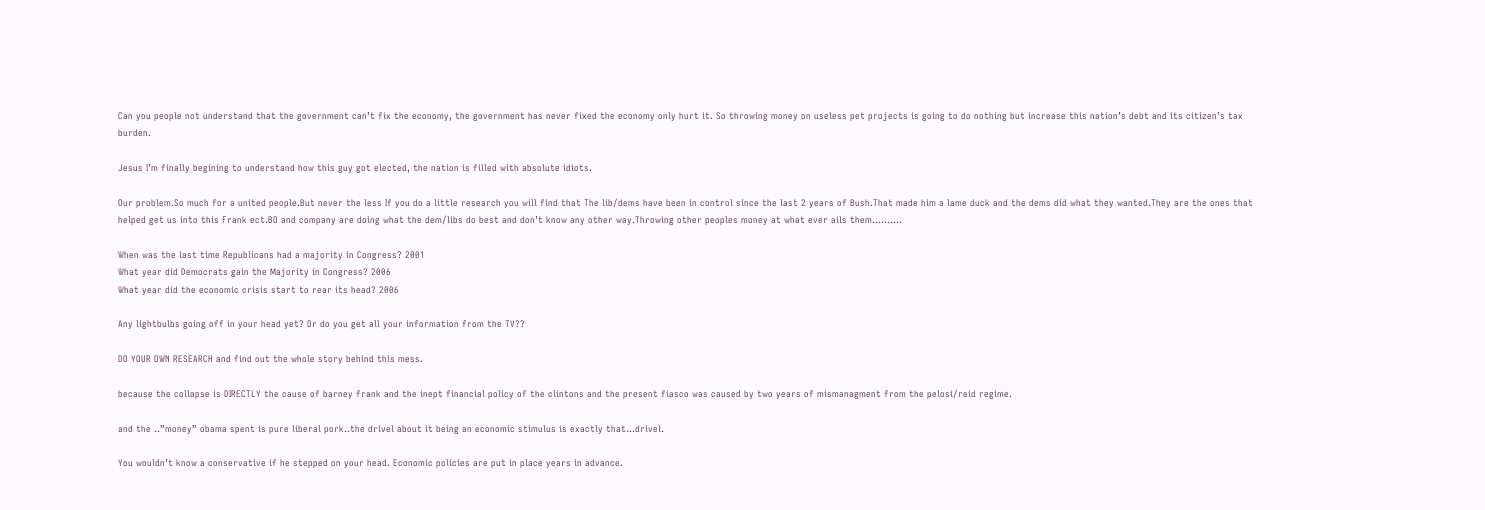Can you people not understand that the government can’t fix the economy, the government has never fixed the economy only hurt it. So throwing money on useless pet projects is going to do nothing but increase this nation’s debt and its citizen’s tax burden.

Jesus I’m finally begining to understand how this guy got elected, the nation is filled with absolute idiots.

Our problem.So much for a united people.But never the less If you do a little research you will find that The lib/dems have been in control since the last 2 years of Bush.That made him a lame duck and the dems did what they wanted.They are the ones that helped get us into this Frank ect.BO and company are doing what the dem/libs do best and don’t know any other way.Throwing other peoples money at what ever ails them……….

When was the last time Republicans had a majority in Congress? 2001
What year did Democrats gain the Majority in Congress? 2006
What year did the economic crisis start to rear its head? 2006

Any lightbulbs going off in your head yet? Or do you get all your information from the TV??

DO YOUR OWN RESEARCH and find out the whole story behind this mess.

because the collapse is DIRECTLY the cause of barney frank and the inept financial policy of the clintons and the present fiasco was caused by two years of mismanagment from the pelosi/reid regime.

and the ..”money” obama spent is pure liberal pork..the drivel about it being an economic stimulus is exactly that…drivel.

You wouldn’t know a conservative if he stepped on your head. Economic policies are put in place years in advance.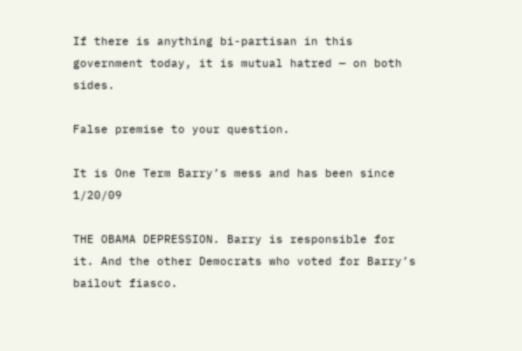If there is anything bi-partisan in this government today, it is mutual hatred — on both sides.

False premise to your question.

It is One Term Barry’s mess and has been since 1/20/09

THE OBAMA DEPRESSION. Barry is responsible for it. And the other Democrats who voted for Barry’s bailout fiasco.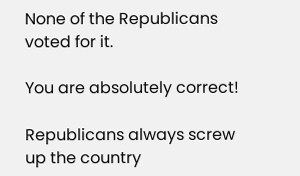None of the Republicans voted for it.

You are absolutely correct!

Republicans always screw up the country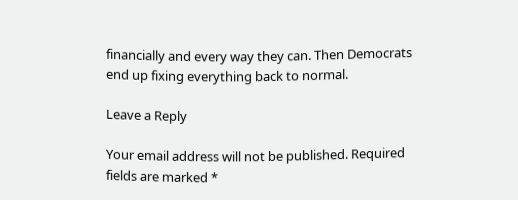financially and every way they can. Then Democrats end up fixing everything back to normal.

Leave a Reply

Your email address will not be published. Required fields are marked *